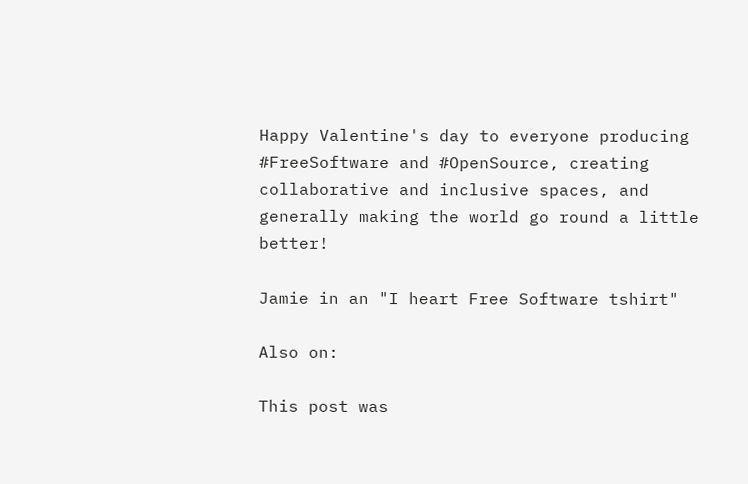Happy Valentine's day to everyone producing #FreeSoftware and #OpenSource, creating collaborative and inclusive spaces, and generally making the world go round a little better!

Jamie in an "I heart Free Software tshirt"

Also on:

This post was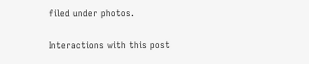filed under photos.

Interactions with this post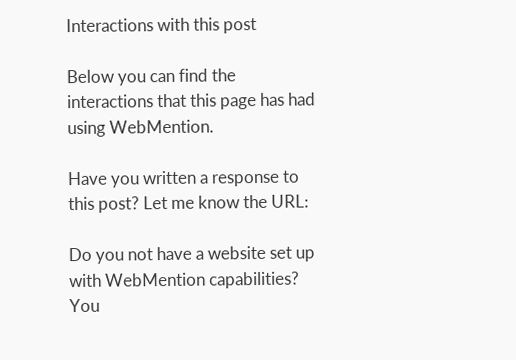Interactions with this post

Below you can find the interactions that this page has had using WebMention.

Have you written a response to this post? Let me know the URL:

Do you not have a website set up with WebMention capabilities? You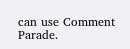can use Comment Parade.